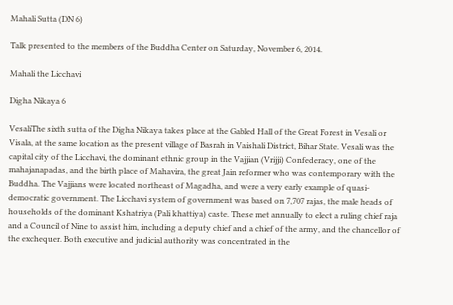Mahali Sutta (DN 6)

Talk presented to the members of the Buddha Center on Saturday, November 6, 2014.

Mahali the Licchavi

Digha Nikaya 6

VesaliThe sixth sutta of the Digha Nikaya takes place at the Gabled Hall of the Great Forest in Vesali or Visala, at the same location as the present village of Basrah in Vaishali District, Bihar State. Vesali was the capital city of the Licchavi, the dominant ethnic group in the Vajjian (Vrijji) Confederacy, one of the mahajanapadas, and the birth place of Mahavira, the great Jain reformer who was contemporary with the Buddha. The Vajjians were located northeast of Magadha, and were a very early example of quasi-democratic government. The Licchavi system of government was based on 7,707 rajas, the male heads of households of the dominant Kshatriya (Pali khattiya) caste. These met annually to elect a ruling chief raja and a Council of Nine to assist him, including a deputy chief and a chief of the army, and the chancellor of the exchequer. Both executive and judicial authority was concentrated in the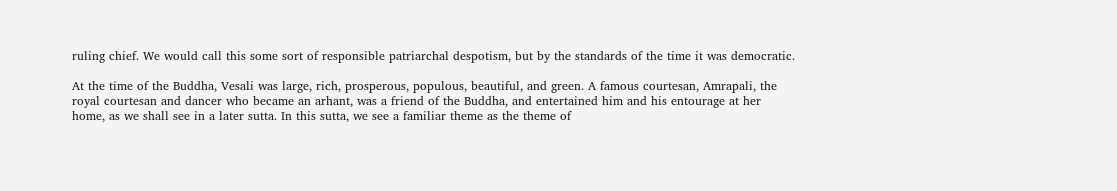ruling chief. We would call this some sort of responsible patriarchal despotism, but by the standards of the time it was democratic.

At the time of the Buddha, Vesali was large, rich, prosperous, populous, beautiful, and green. A famous courtesan, Amrapali, the royal courtesan and dancer who became an arhant, was a friend of the Buddha, and entertained him and his entourage at her home, as we shall see in a later sutta. In this sutta, we see a familiar theme as the theme of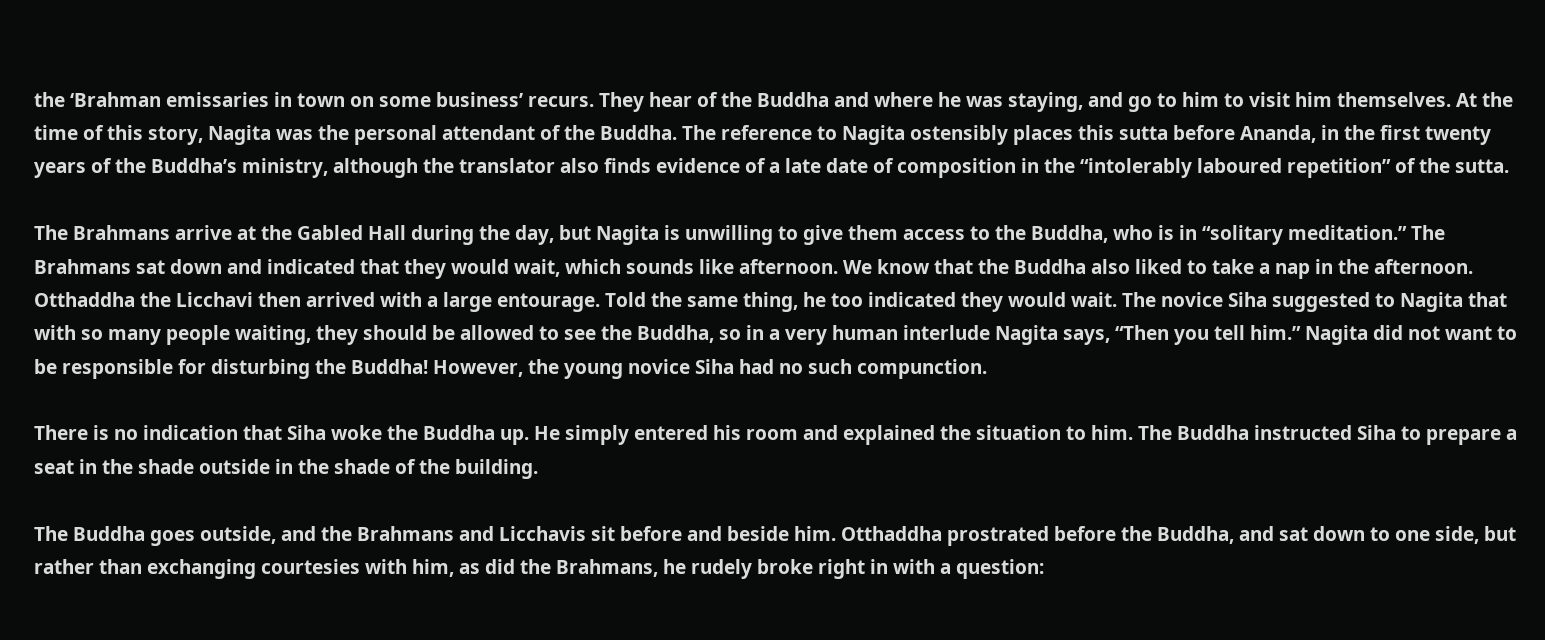the ‘Brahman emissaries in town on some business’ recurs. They hear of the Buddha and where he was staying, and go to him to visit him themselves. At the time of this story, Nagita was the personal attendant of the Buddha. The reference to Nagita ostensibly places this sutta before Ananda, in the first twenty years of the Buddha’s ministry, although the translator also finds evidence of a late date of composition in the “intolerably laboured repetition” of the sutta.

The Brahmans arrive at the Gabled Hall during the day, but Nagita is unwilling to give them access to the Buddha, who is in “solitary meditation.” The Brahmans sat down and indicated that they would wait, which sounds like afternoon. We know that the Buddha also liked to take a nap in the afternoon. Otthaddha the Licchavi then arrived with a large entourage. Told the same thing, he too indicated they would wait. The novice Siha suggested to Nagita that with so many people waiting, they should be allowed to see the Buddha, so in a very human interlude Nagita says, “Then you tell him.” Nagita did not want to be responsible for disturbing the Buddha! However, the young novice Siha had no such compunction.

There is no indication that Siha woke the Buddha up. He simply entered his room and explained the situation to him. The Buddha instructed Siha to prepare a seat in the shade outside in the shade of the building.

The Buddha goes outside, and the Brahmans and Licchavis sit before and beside him. Otthaddha prostrated before the Buddha, and sat down to one side, but rather than exchanging courtesies with him, as did the Brahmans, he rudely broke right in with a question: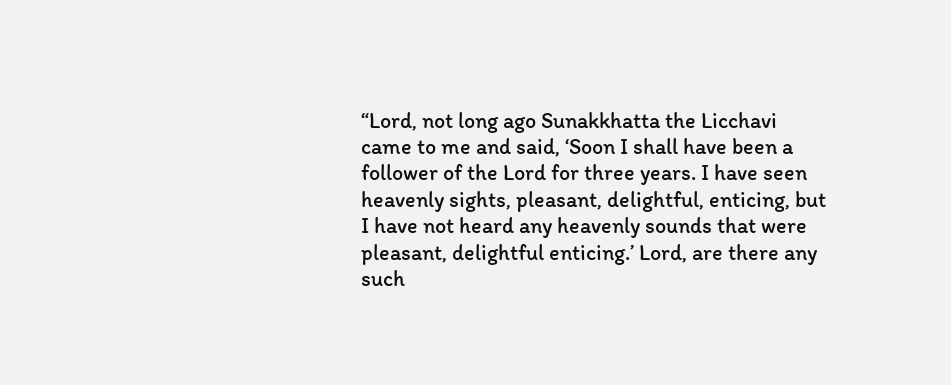“Lord, not long ago Sunakkhatta the Licchavi came to me and said, ‘Soon I shall have been a follower of the Lord for three years. I have seen heavenly sights, pleasant, delightful, enticing, but I have not heard any heavenly sounds that were pleasant, delightful enticing.’ Lord, are there any such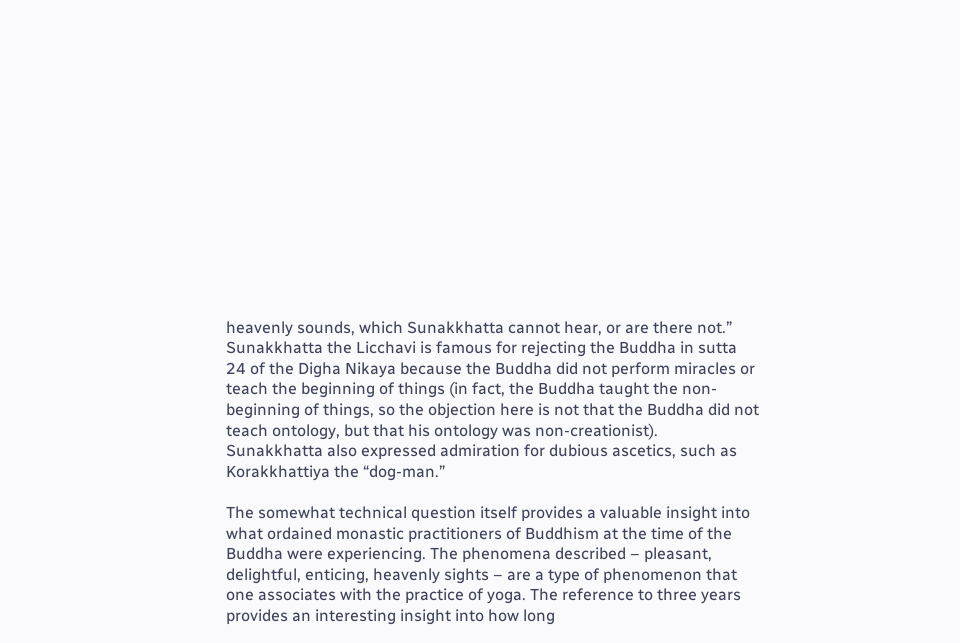heavenly sounds, which Sunakkhatta cannot hear, or are there not.” Sunakkhatta the Licchavi is famous for rejecting the Buddha in sutta 24 of the Digha Nikaya because the Buddha did not perform miracles or teach the beginning of things (in fact, the Buddha taught the non-beginning of things, so the objection here is not that the Buddha did not teach ontology, but that his ontology was non-creationist).  Sunakkhatta also expressed admiration for dubious ascetics, such as Korakkhattiya the “dog-man.”

The somewhat technical question itself provides a valuable insight into what ordained monastic practitioners of Buddhism at the time of the Buddha were experiencing. The phenomena described – pleasant, delightful, enticing, heavenly sights – are a type of phenomenon that one associates with the practice of yoga. The reference to three years provides an interesting insight into how long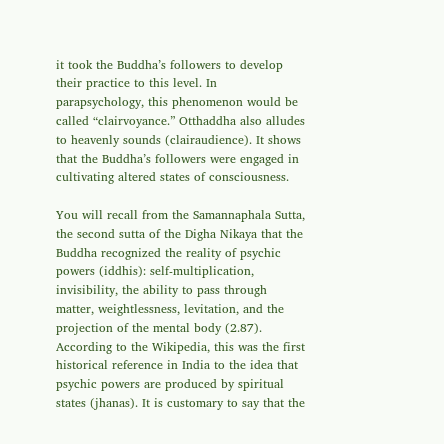it took the Buddha’s followers to develop their practice to this level. In parapsychology, this phenomenon would be called “clairvoyance.” Otthaddha also alludes to heavenly sounds (clairaudience). It shows that the Buddha’s followers were engaged in cultivating altered states of consciousness.

You will recall from the Samannaphala Sutta, the second sutta of the Digha Nikaya that the Buddha recognized the reality of psychic powers (iddhis): self-multiplication, invisibility, the ability to pass through matter, weightlessness, levitation, and the projection of the mental body (2.87). According to the Wikipedia, this was the first historical reference in India to the idea that psychic powers are produced by spiritual states (jhanas). It is customary to say that the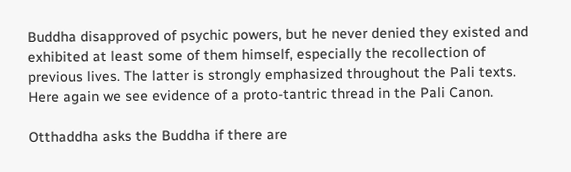Buddha disapproved of psychic powers, but he never denied they existed and exhibited at least some of them himself, especially the recollection of previous lives. The latter is strongly emphasized throughout the Pali texts. Here again we see evidence of a proto-tantric thread in the Pali Canon.

Otthaddha asks the Buddha if there are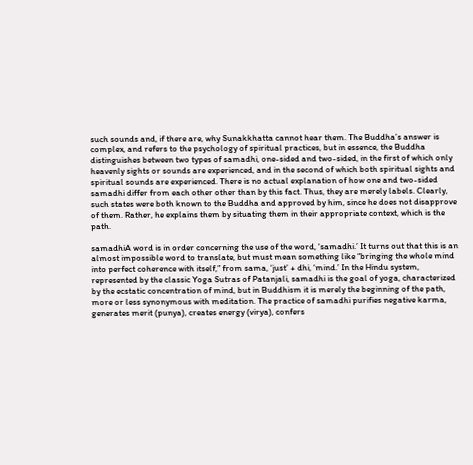such sounds and, if there are, why Sunakkhatta cannot hear them. The Buddha’s answer is complex, and refers to the psychology of spiritual practices, but in essence, the Buddha distinguishes between two types of samadhi, one-sided and two-sided, in the first of which only heavenly sights or sounds are experienced, and in the second of which both spiritual sights and spiritual sounds are experienced. There is no actual explanation of how one and two-sided samadhi differ from each other other than by this fact. Thus, they are merely labels. Clearly, such states were both known to the Buddha and approved by him, since he does not disapprove of them. Rather, he explains them by situating them in their appropriate context, which is the path.

samadhiA word is in order concerning the use of the word, ‘samadhi.’ It turns out that this is an almost impossible word to translate, but must mean something like “bringing the whole mind into perfect coherence with itself,” from sama, ‘just’ + dhi, ‘mind.’ In the Hindu system, represented by the classic Yoga Sutras of Patanjali, samadhi is the goal of yoga, characterized by the ecstatic concentration of mind, but in Buddhism it is merely the beginning of the path, more or less synonymous with meditation. The practice of samadhi purifies negative karma, generates merit (punya), creates energy (virya), confers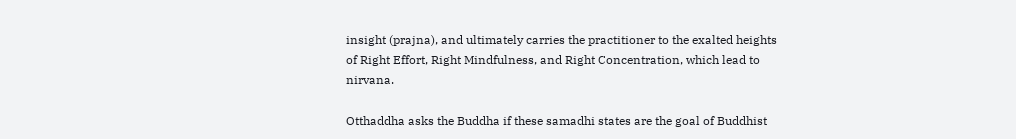insight (prajna), and ultimately carries the practitioner to the exalted heights of Right Effort, Right Mindfulness, and Right Concentration, which lead to nirvana.

Otthaddha asks the Buddha if these samadhi states are the goal of Buddhist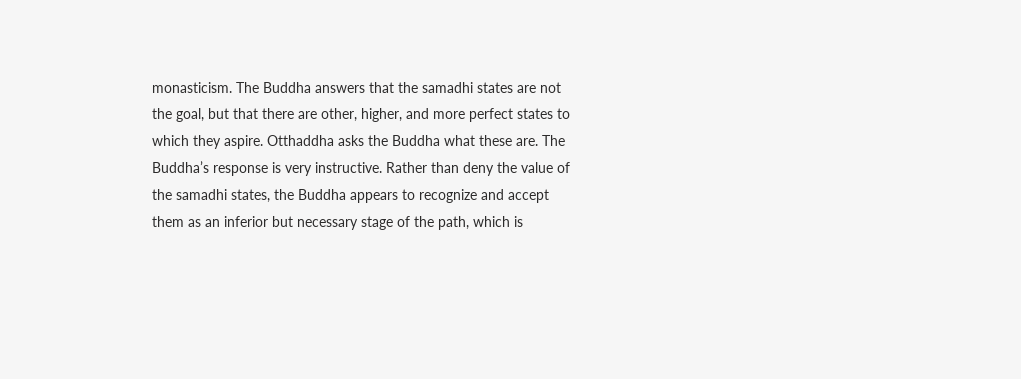monasticism. The Buddha answers that the samadhi states are not the goal, but that there are other, higher, and more perfect states to which they aspire. Otthaddha asks the Buddha what these are. The Buddha’s response is very instructive. Rather than deny the value of the samadhi states, the Buddha appears to recognize and accept them as an inferior but necessary stage of the path, which is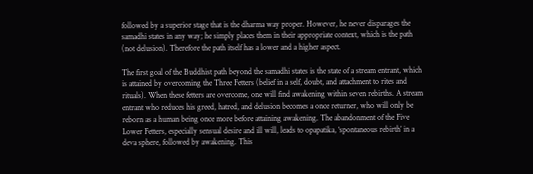followed by a superior stage that is the dharma way proper. However, he never disparages the samadhi states in any way; he simply places them in their appropriate context, which is the path (not delusion). Therefore the path itself has a lower and a higher aspect.

The first goal of the Buddhist path beyond the samadhi states is the state of a stream entrant, which is attained by overcoming the Three Fetters (belief in a self, doubt, and attachment to rites and rituals). When these fetters are overcome, one will find awakening within seven rebirths. A stream entrant who reduces his greed, hatred, and delusion becomes a once returner, who will only be reborn as a human being once more before attaining awakening. The abandonment of the Five Lower Fetters, especially sensual desire and ill will, leads to opapatika, ‘spontaneous rebirth’ in a deva sphere, followed by awakening. This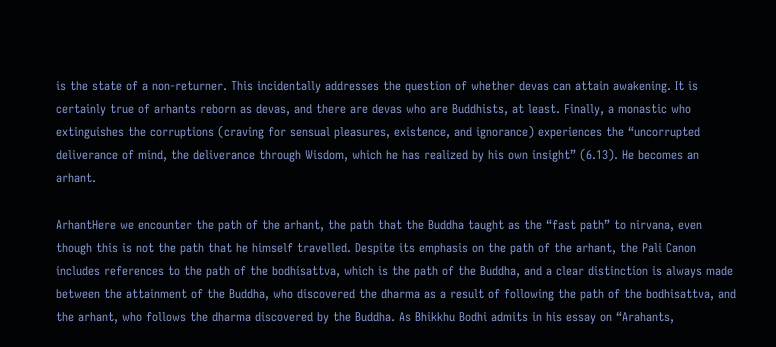is the state of a non-returner. This incidentally addresses the question of whether devas can attain awakening. It is certainly true of arhants reborn as devas, and there are devas who are Buddhists, at least. Finally, a monastic who extinguishes the corruptions (craving for sensual pleasures, existence, and ignorance) experiences the “uncorrupted deliverance of mind, the deliverance through Wisdom, which he has realized by his own insight” (6.13). He becomes an arhant.

ArhantHere we encounter the path of the arhant, the path that the Buddha taught as the “fast path” to nirvana, even though this is not the path that he himself travelled. Despite its emphasis on the path of the arhant, the Pali Canon includes references to the path of the bodhisattva, which is the path of the Buddha, and a clear distinction is always made between the attainment of the Buddha, who discovered the dharma as a result of following the path of the bodhisattva, and the arhant, who follows the dharma discovered by the Buddha. As Bhikkhu Bodhi admits in his essay on “Arahants,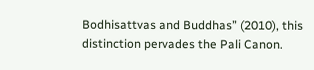Bodhisattvas and Buddhas” (2010), this distinction pervades the Pali Canon.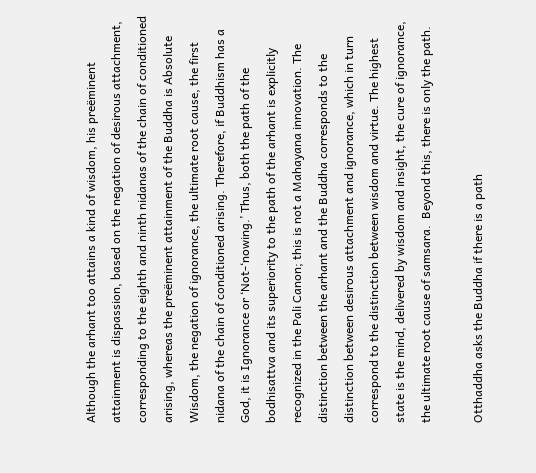Although the arhant too attains a kind of wisdom, his preëminent attainment is dispassion, based on the negation of desirous attachment, corresponding to the eighth and ninth nidanas of the chain of conditioned arising, whereas the preëminent attainment of the Buddha is Absolute Wisdom, the negation of ignorance, the ultimate root cause, the first nidana of the chain of conditioned arising. Therefore, if Buddhism has a God, it is Ignorance or ‘Not-‘nowing.’ Thus, both the path of the  bodhisattva and its superiority to the path of the arhant is explicitly recognized in the Pali Canon; this is not a Mahayana innovation. The distinction between the arhant and the Buddha corresponds to the distinction between desirous attachment and ignorance, which in turn correspond to the distinction between wisdom and virtue. The highest state is the mind, delivered by wisdom and insight, the cure of ignorance, the ultimate root cause of samsara.  Beyond this, there is only the path.

Otthaddha asks the Buddha if there is a path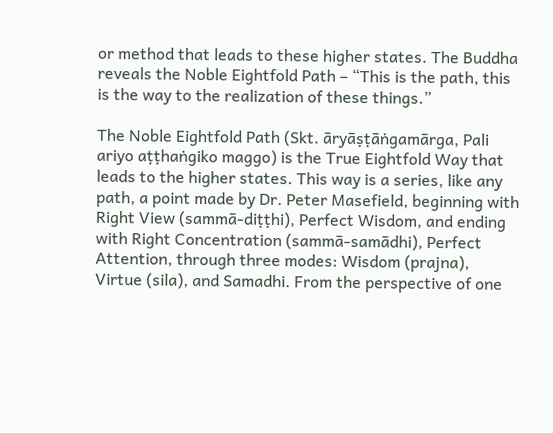or method that leads to these higher states. The Buddha reveals the Noble Eightfold Path – “This is the path, this is the way to the realization of these things.”

The Noble Eightfold Path (Skt. āryāṣṭāṅgamārga, Pali ariyo aṭṭhaṅgiko maggo) is the True Eightfold Way that leads to the higher states. This way is a series, like any path, a point made by Dr. Peter Masefield, beginning with Right View (sammā-diṭṭhi), Perfect Wisdom, and ending with Right Concentration (sammā-samādhi), Perfect Attention, through three modes: Wisdom (prajna), Virtue (sila), and Samadhi. From the perspective of one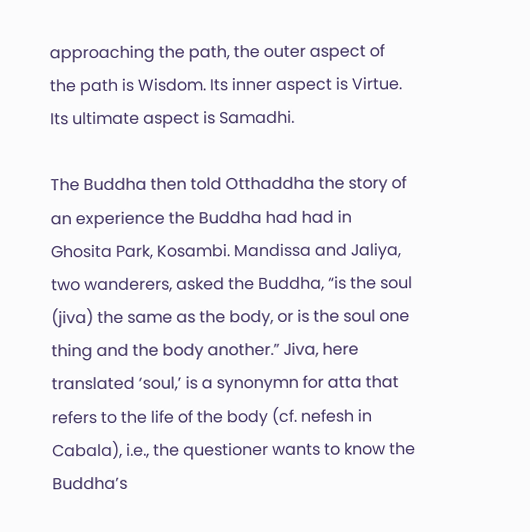approaching the path, the outer aspect of the path is Wisdom. Its inner aspect is Virtue. Its ultimate aspect is Samadhi.

The Buddha then told Otthaddha the story of an experience the Buddha had had in Ghosita Park, Kosambi. Mandissa and Jaliya, two wanderers, asked the Buddha, “is the soul (jiva) the same as the body, or is the soul one thing and the body another.” Jiva, here translated ‘soul,’ is a synonymn for atta that refers to the life of the body (cf. nefesh in Cabala), i.e., the questioner wants to know the Buddha’s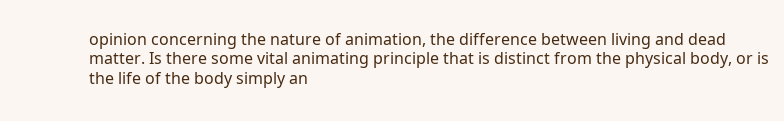opinion concerning the nature of animation, the difference between living and dead matter. Is there some vital animating principle that is distinct from the physical body, or is the life of the body simply an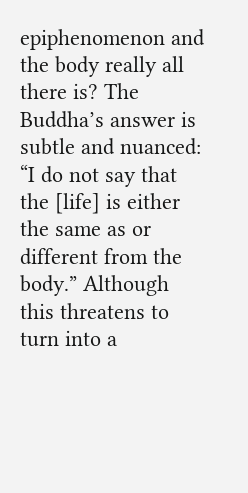epiphenomenon and the body really all there is? The Buddha’s answer is subtle and nuanced: “I do not say that the [life] is either the same as or different from the body.” Although this threatens to turn into a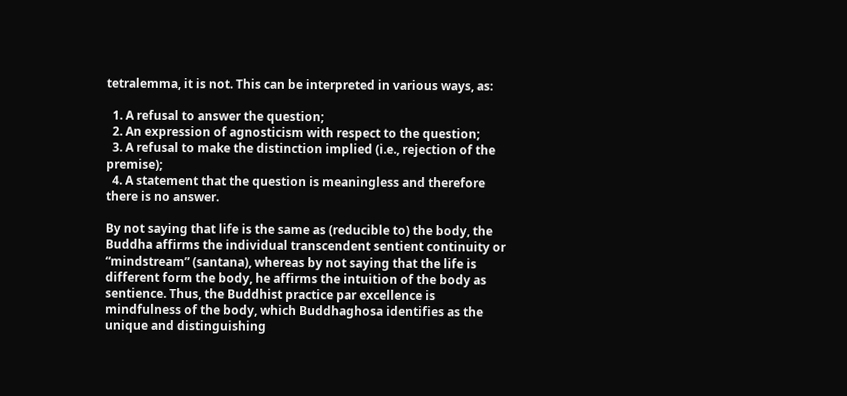tetralemma, it is not. This can be interpreted in various ways, as:

  1. A refusal to answer the question;
  2. An expression of agnosticism with respect to the question;
  3. A refusal to make the distinction implied (i.e., rejection of the premise);
  4. A statement that the question is meaningless and therefore there is no answer.

By not saying that life is the same as (reducible to) the body, the Buddha affirms the individual transcendent sentient continuity or “mindstream” (santana), whereas by not saying that the life is different form the body, he affirms the intuition of the body as sentience. Thus, the Buddhist practice par excellence is mindfulness of the body, which Buddhaghosa identifies as the unique and distinguishing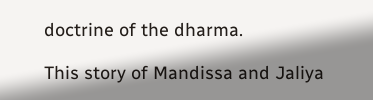doctrine of the dharma.

This story of Mandissa and Jaliya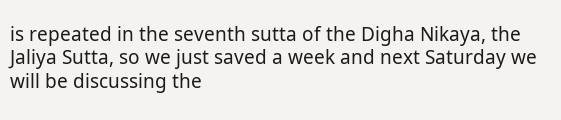is repeated in the seventh sutta of the Digha Nikaya, the Jaliya Sutta, so we just saved a week and next Saturday we will be discussing the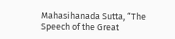Mahasihanada Sutta, “The Speech of the Great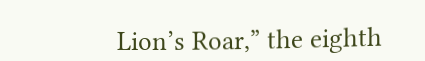Lion’s Roar,” the eighth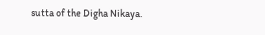sutta of the Digha Nikaya.